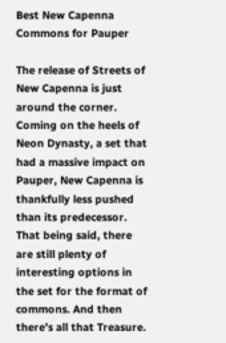Best New Capenna Commons for Pauper

The release of Streets of New Capenna is just around the corner. Coming on the heels of Neon Dynasty, a set that had a massive impact on Pauper, New Capenna is thankfully less pushed than its predecessor. That being said, there are still plenty of interesting options in the set for the format of commons. And then there’s all that Treasure.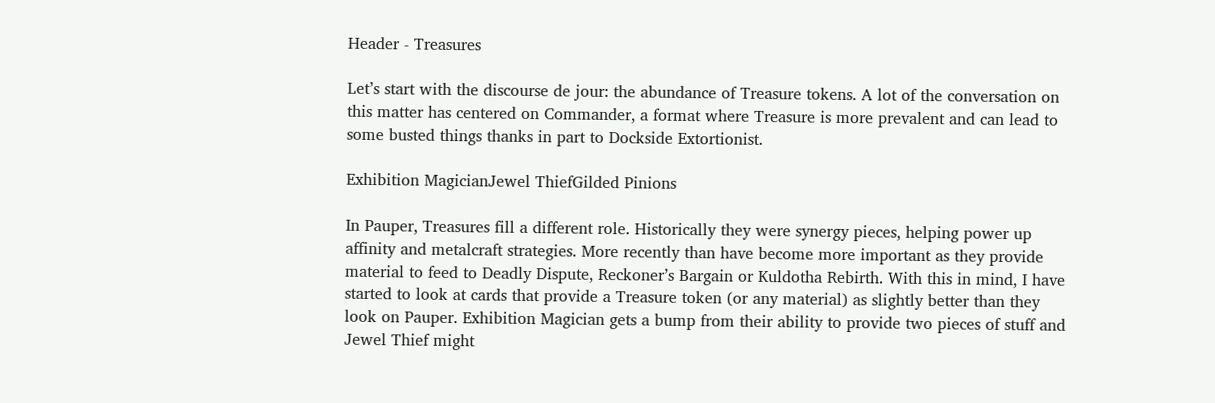Header - Treasures

Let’s start with the discourse de jour: the abundance of Treasure tokens. A lot of the conversation on this matter has centered on Commander, a format where Treasure is more prevalent and can lead to some busted things thanks in part to Dockside Extortionist.

Exhibition MagicianJewel ThiefGilded Pinions

In Pauper, Treasures fill a different role. Historically they were synergy pieces, helping power up affinity and metalcraft strategies. More recently than have become more important as they provide material to feed to Deadly Dispute, Reckoner’s Bargain or Kuldotha Rebirth. With this in mind, I have started to look at cards that provide a Treasure token (or any material) as slightly better than they look on Pauper. Exhibition Magician gets a bump from their ability to provide two pieces of stuff and Jewel Thief might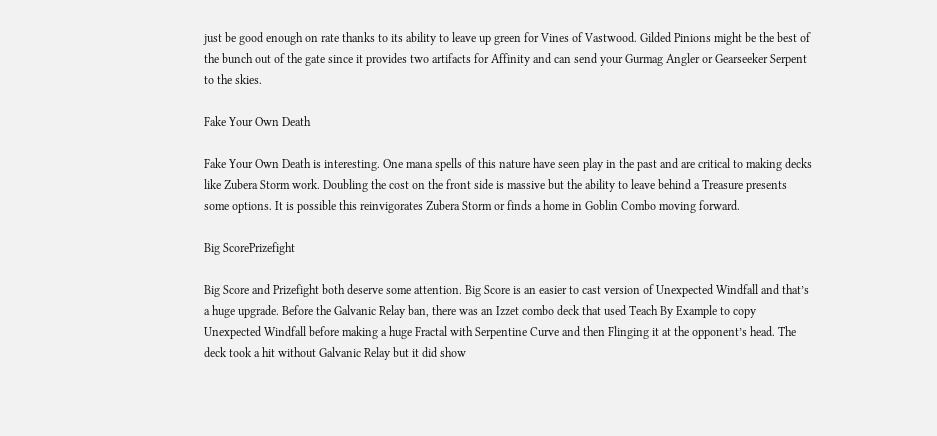just be good enough on rate thanks to its ability to leave up green for Vines of Vastwood. Gilded Pinions might be the best of the bunch out of the gate since it provides two artifacts for Affinity and can send your Gurmag Angler or Gearseeker Serpent to the skies.

Fake Your Own Death

Fake Your Own Death is interesting. One mana spells of this nature have seen play in the past and are critical to making decks like Zubera Storm work. Doubling the cost on the front side is massive but the ability to leave behind a Treasure presents some options. It is possible this reinvigorates Zubera Storm or finds a home in Goblin Combo moving forward.

Big ScorePrizefight

Big Score and Prizefight both deserve some attention. Big Score is an easier to cast version of Unexpected Windfall and that’s a huge upgrade. Before the Galvanic Relay ban, there was an Izzet combo deck that used Teach By Example to copy Unexpected Windfall before making a huge Fractal with Serpentine Curve and then Flinging it at the opponent’s head. The deck took a hit without Galvanic Relay but it did show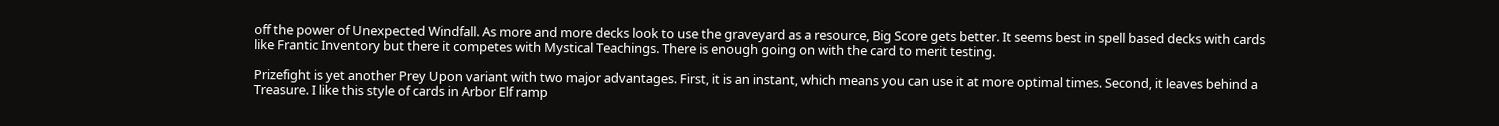off the power of Unexpected Windfall. As more and more decks look to use the graveyard as a resource, Big Score gets better. It seems best in spell based decks with cards like Frantic Inventory but there it competes with Mystical Teachings. There is enough going on with the card to merit testing.

Prizefight is yet another Prey Upon variant with two major advantages. First, it is an instant, which means you can use it at more optimal times. Second, it leaves behind a Treasure. I like this style of cards in Arbor Elf ramp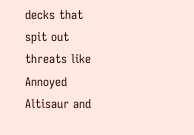decks that spit out threats like Annoyed Altisaur and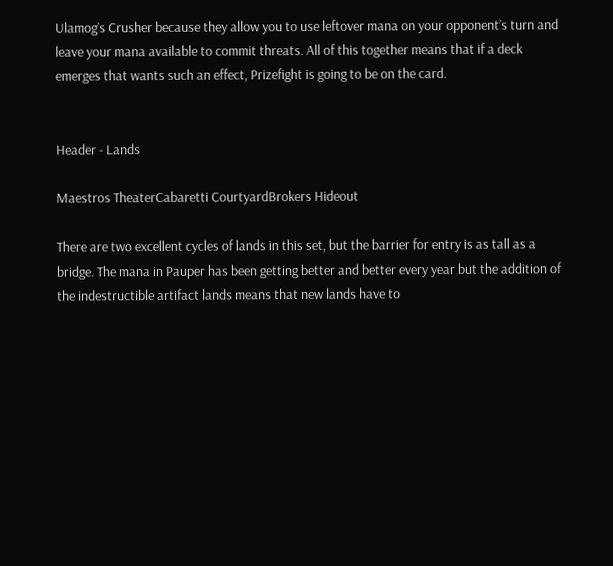Ulamog’s Crusher because they allow you to use leftover mana on your opponent’s turn and leave your mana available to commit threats. All of this together means that if a deck emerges that wants such an effect, Prizefight is going to be on the card.


Header - Lands

Maestros TheaterCabaretti CourtyardBrokers Hideout

There are two excellent cycles of lands in this set, but the barrier for entry is as tall as a bridge. The mana in Pauper has been getting better and better every year but the addition of the indestructible artifact lands means that new lands have to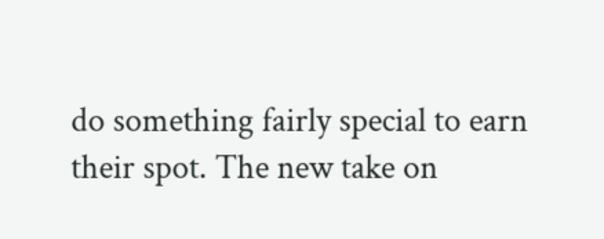do something fairly special to earn their spot. The new take on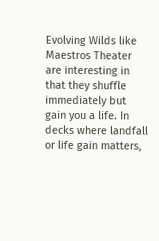Evolving Wilds like Maestros Theater are interesting in that they shuffle immediately but gain you a life. In decks where landfall or life gain matters,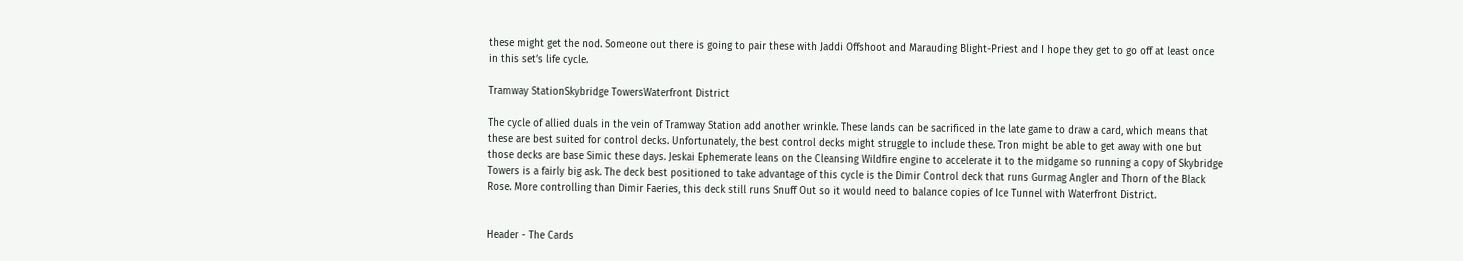these might get the nod. Someone out there is going to pair these with Jaddi Offshoot and Marauding Blight-Priest and I hope they get to go off at least once in this set’s life cycle.

Tramway StationSkybridge TowersWaterfront District

The cycle of allied duals in the vein of Tramway Station add another wrinkle. These lands can be sacrificed in the late game to draw a card, which means that these are best suited for control decks. Unfortunately, the best control decks might struggle to include these. Tron might be able to get away with one but those decks are base Simic these days. Jeskai Ephemerate leans on the Cleansing Wildfire engine to accelerate it to the midgame so running a copy of Skybridge Towers is a fairly big ask. The deck best positioned to take advantage of this cycle is the Dimir Control deck that runs Gurmag Angler and Thorn of the Black Rose. More controlling than Dimir Faeries, this deck still runs Snuff Out so it would need to balance copies of Ice Tunnel with Waterfront District.


Header - The Cards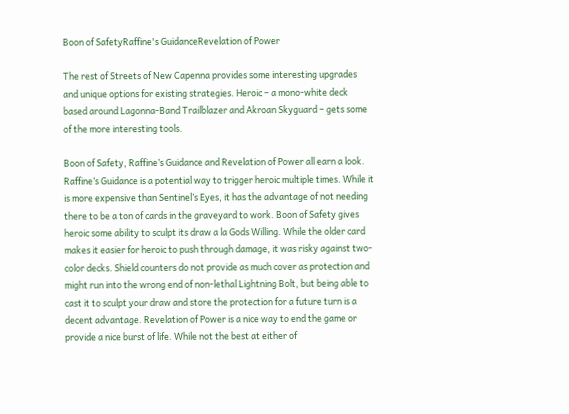Boon of SafetyRaffine's GuidanceRevelation of Power

The rest of Streets of New Capenna provides some interesting upgrades and unique options for existing strategies. Heroic – a mono-white deck based around Lagonna-Band Trailblazer and Akroan Skyguard – gets some of the more interesting tools.

Boon of Safety, Raffine’s Guidance and Revelation of Power all earn a look. Raffine’s Guidance is a potential way to trigger heroic multiple times. While it is more expensive than Sentinel’s Eyes, it has the advantage of not needing there to be a ton of cards in the graveyard to work. Boon of Safety gives heroic some ability to sculpt its draw a la Gods Willing. While the older card makes it easier for heroic to push through damage, it was risky against two-color decks. Shield counters do not provide as much cover as protection and might run into the wrong end of non-lethal Lightning Bolt, but being able to cast it to sculpt your draw and store the protection for a future turn is a decent advantage. Revelation of Power is a nice way to end the game or provide a nice burst of life. While not the best at either of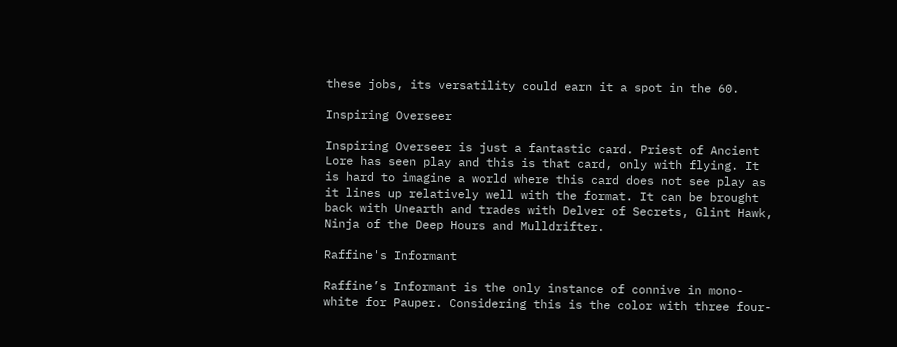these jobs, its versatility could earn it a spot in the 60.

Inspiring Overseer

Inspiring Overseer is just a fantastic card. Priest of Ancient Lore has seen play and this is that card, only with flying. It is hard to imagine a world where this card does not see play as it lines up relatively well with the format. It can be brought back with Unearth and trades with Delver of Secrets, Glint Hawk, Ninja of the Deep Hours and Mulldrifter.

Raffine's Informant

Raffine’s Informant is the only instance of connive in mono-white for Pauper. Considering this is the color with three four-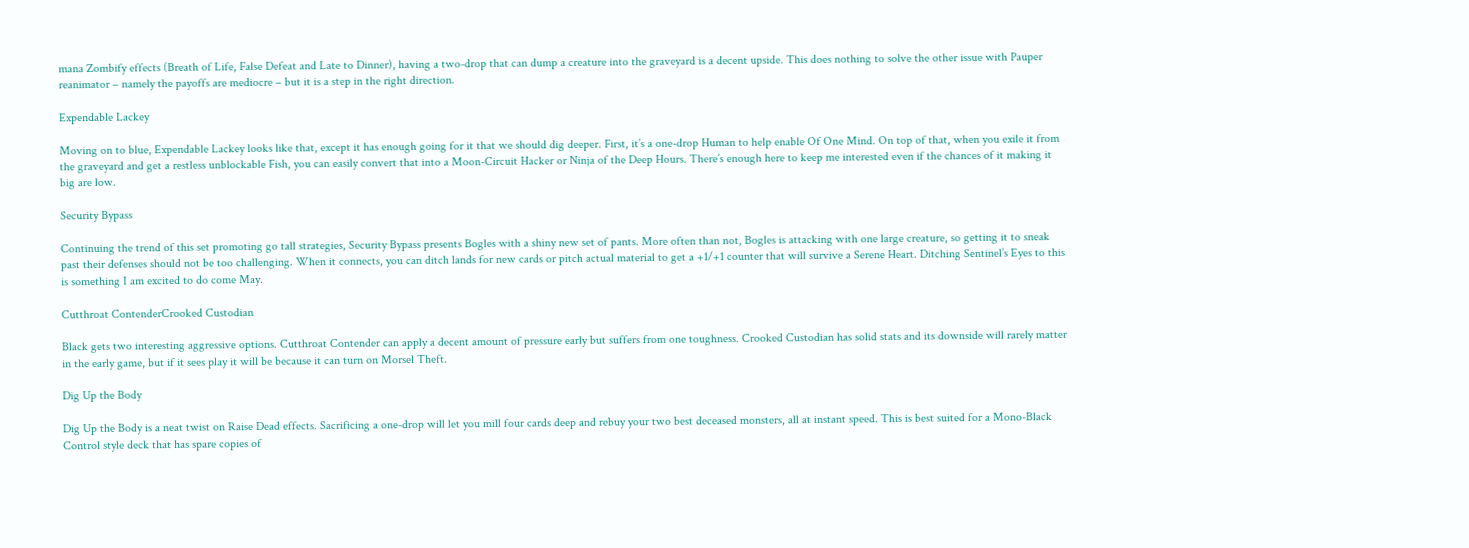mana Zombify effects (Breath of Life, False Defeat and Late to Dinner), having a two-drop that can dump a creature into the graveyard is a decent upside. This does nothing to solve the other issue with Pauper reanimator – namely the payoffs are mediocre – but it is a step in the right direction.

Expendable Lackey

Moving on to blue, Expendable Lackey looks like that, except it has enough going for it that we should dig deeper. First, it’s a one-drop Human to help enable Of One Mind. On top of that, when you exile it from the graveyard and get a restless unblockable Fish, you can easily convert that into a Moon-Circuit Hacker or Ninja of the Deep Hours. There’s enough here to keep me interested even if the chances of it making it big are low.

Security Bypass

Continuing the trend of this set promoting go tall strategies, Security Bypass presents Bogles with a shiny new set of pants. More often than not, Bogles is attacking with one large creature, so getting it to sneak past their defenses should not be too challenging. When it connects, you can ditch lands for new cards or pitch actual material to get a +1/+1 counter that will survive a Serene Heart. Ditching Sentinel’s Eyes to this is something I am excited to do come May.

Cutthroat ContenderCrooked Custodian

Black gets two interesting aggressive options. Cutthroat Contender can apply a decent amount of pressure early but suffers from one toughness. Crooked Custodian has solid stats and its downside will rarely matter in the early game, but if it sees play it will be because it can turn on Morsel Theft.

Dig Up the Body

Dig Up the Body is a neat twist on Raise Dead effects. Sacrificing a one-drop will let you mill four cards deep and rebuy your two best deceased monsters, all at instant speed. This is best suited for a Mono-Black Control style deck that has spare copies of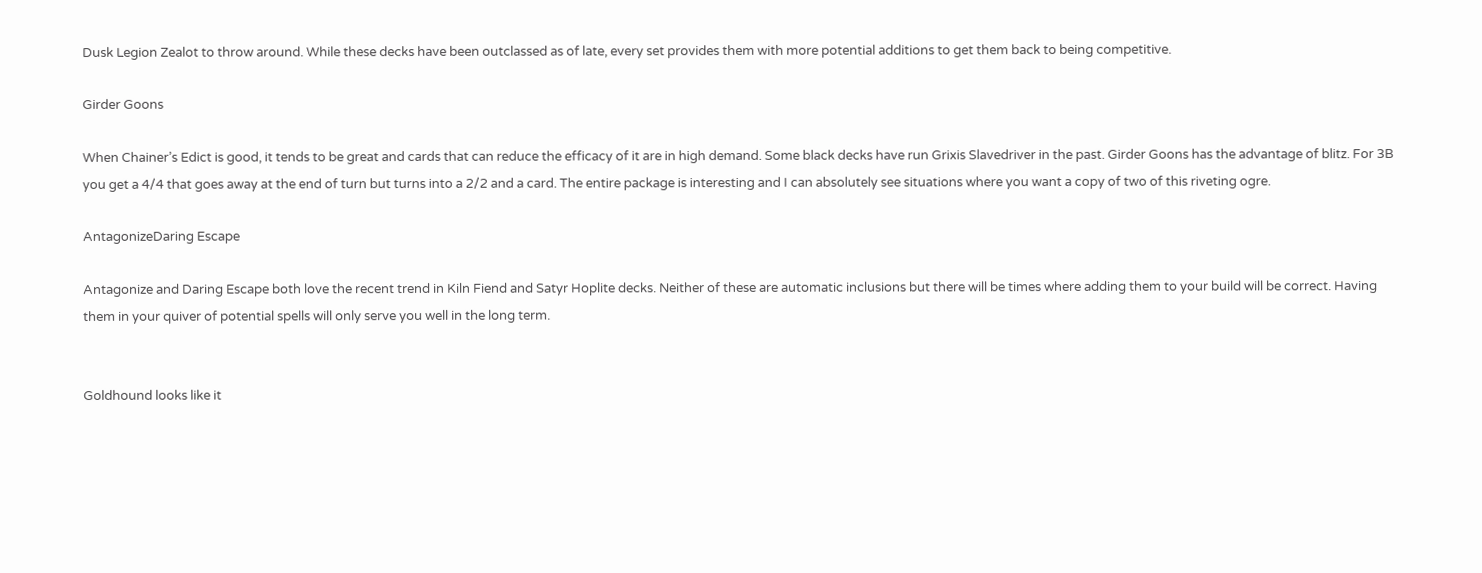Dusk Legion Zealot to throw around. While these decks have been outclassed as of late, every set provides them with more potential additions to get them back to being competitive.

Girder Goons

When Chainer’s Edict is good, it tends to be great and cards that can reduce the efficacy of it are in high demand. Some black decks have run Grixis Slavedriver in the past. Girder Goons has the advantage of blitz. For 3B you get a 4/4 that goes away at the end of turn but turns into a 2/2 and a card. The entire package is interesting and I can absolutely see situations where you want a copy of two of this riveting ogre.

AntagonizeDaring Escape

Antagonize and Daring Escape both love the recent trend in Kiln Fiend and Satyr Hoplite decks. Neither of these are automatic inclusions but there will be times where adding them to your build will be correct. Having them in your quiver of potential spells will only serve you well in the long term.


Goldhound looks like it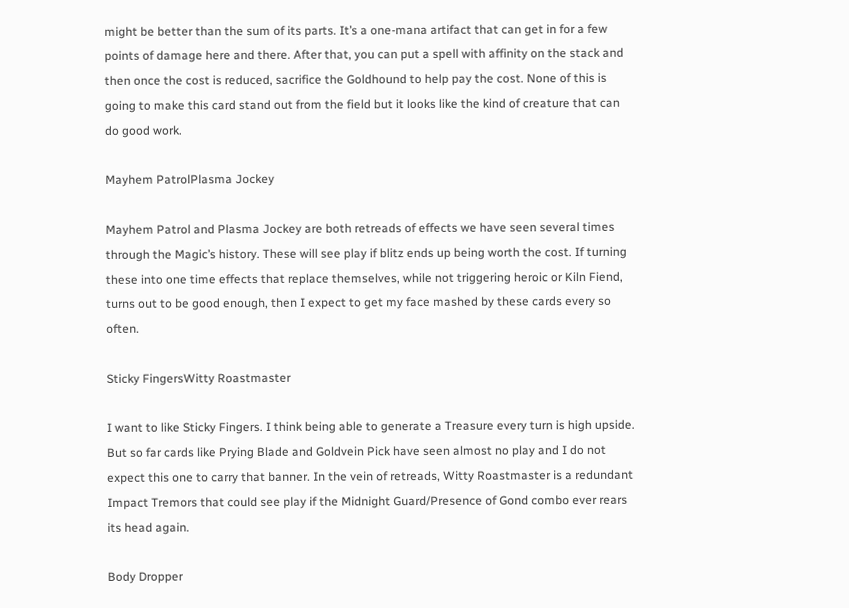might be better than the sum of its parts. It’s a one-mana artifact that can get in for a few points of damage here and there. After that, you can put a spell with affinity on the stack and then once the cost is reduced, sacrifice the Goldhound to help pay the cost. None of this is going to make this card stand out from the field but it looks like the kind of creature that can do good work.

Mayhem PatrolPlasma Jockey

Mayhem Patrol and Plasma Jockey are both retreads of effects we have seen several times through the Magic’s history. These will see play if blitz ends up being worth the cost. If turning these into one time effects that replace themselves, while not triggering heroic or Kiln Fiend, turns out to be good enough, then I expect to get my face mashed by these cards every so often.

Sticky FingersWitty Roastmaster

I want to like Sticky Fingers. I think being able to generate a Treasure every turn is high upside. But so far cards like Prying Blade and Goldvein Pick have seen almost no play and I do not expect this one to carry that banner. In the vein of retreads, Witty Roastmaster is a redundant Impact Tremors that could see play if the Midnight Guard/Presence of Gond combo ever rears its head again.

Body Dropper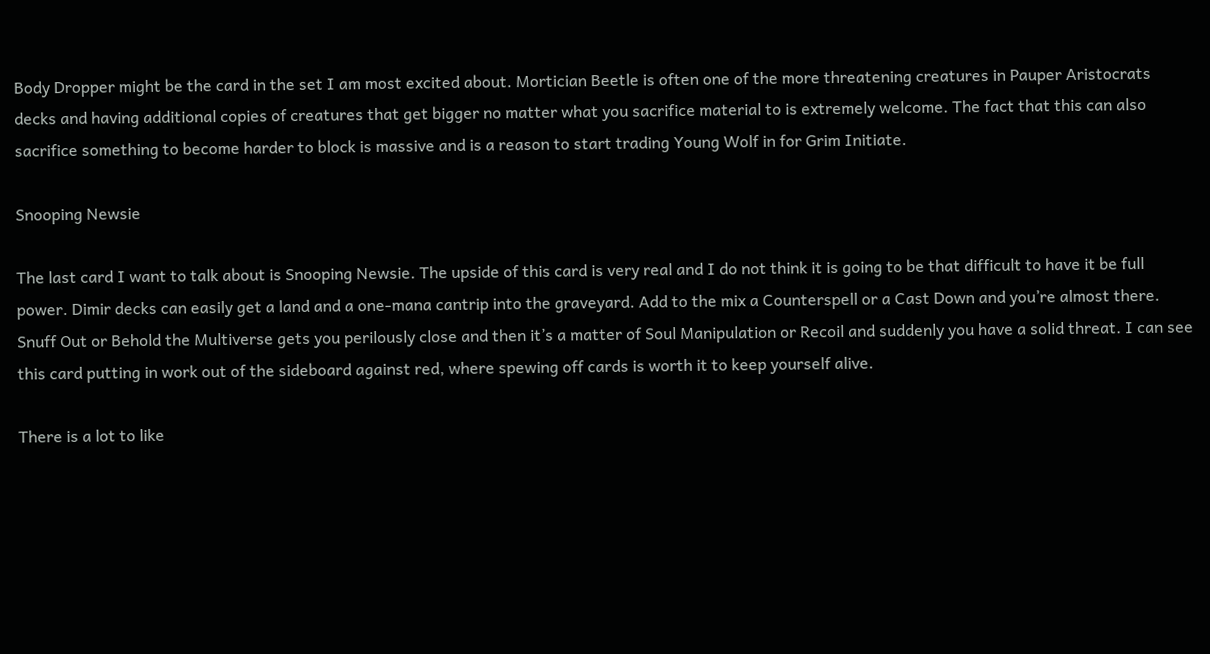Body Dropper might be the card in the set I am most excited about. Mortician Beetle is often one of the more threatening creatures in Pauper Aristocrats decks and having additional copies of creatures that get bigger no matter what you sacrifice material to is extremely welcome. The fact that this can also sacrifice something to become harder to block is massive and is a reason to start trading Young Wolf in for Grim Initiate.

Snooping Newsie

The last card I want to talk about is Snooping Newsie. The upside of this card is very real and I do not think it is going to be that difficult to have it be full power. Dimir decks can easily get a land and a one-mana cantrip into the graveyard. Add to the mix a Counterspell or a Cast Down and you’re almost there. Snuff Out or Behold the Multiverse gets you perilously close and then it’s a matter of Soul Manipulation or Recoil and suddenly you have a solid threat. I can see this card putting in work out of the sideboard against red, where spewing off cards is worth it to keep yourself alive.

There is a lot to like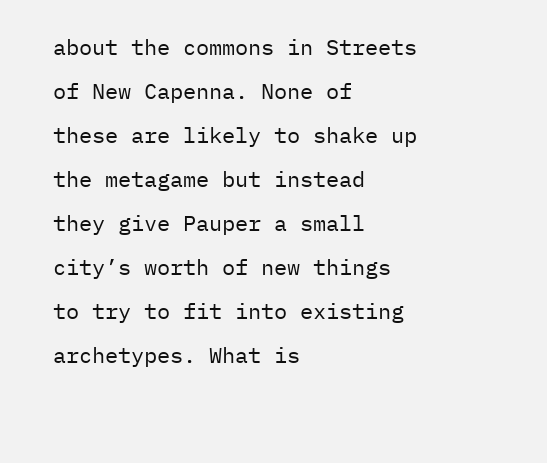about the commons in Streets of New Capenna. None of these are likely to shake up the metagame but instead they give Pauper a small city’s worth of new things to try to fit into existing archetypes. What is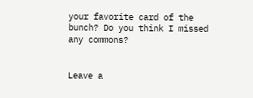your favorite card of the bunch? Do you think I missed any commons?


Leave a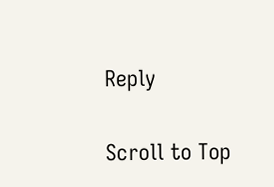Reply

Scroll to Top